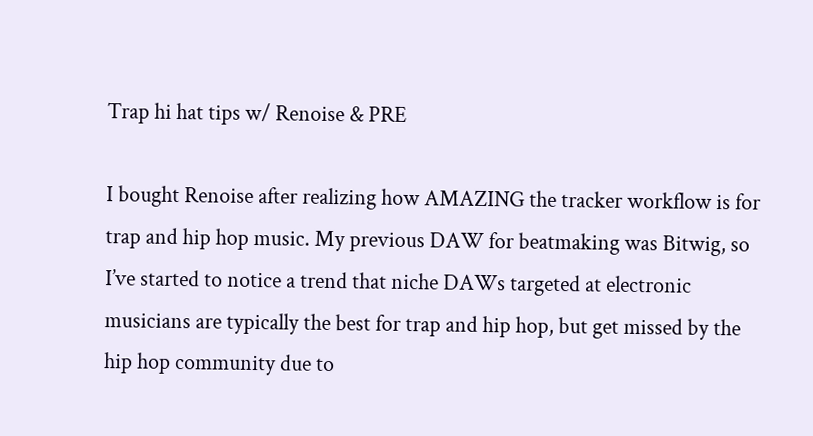Trap hi hat tips w/ Renoise & PRE

I bought Renoise after realizing how AMAZING the tracker workflow is for trap and hip hop music. My previous DAW for beatmaking was Bitwig, so I’ve started to notice a trend that niche DAWs targeted at electronic musicians are typically the best for trap and hip hop, but get missed by the hip hop community due to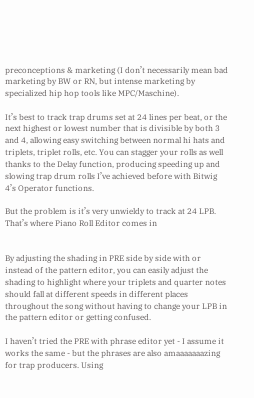preconceptions & marketing (I don’t necessarily mean bad marketing by BW or RN, but intense marketing by specialized hip hop tools like MPC/Maschine).

It’s best to track trap drums set at 24 lines per beat, or the next highest or lowest number that is divisible by both 3 and 4, allowing easy switching between normal hi hats and triplets, triplet rolls, etc. You can stagger your rolls as well thanks to the Delay function, producing speeding up and slowing trap drum rolls I’ve achieved before with Bitwig 4’s Operator functions.

But the problem is it’s very unwieldy to track at 24 LPB. That’s where Piano Roll Editor comes in


By adjusting the shading in PRE side by side with or instead of the pattern editor, you can easily adjust the shading to highlight where your triplets and quarter notes should fall at different speeds in different places throughout the song without having to change your LPB in the pattern editor or getting confused.

I haven’t tried the PRE with phrase editor yet - I assume it works the same - but the phrases are also amaaaaaaazing for trap producers. Using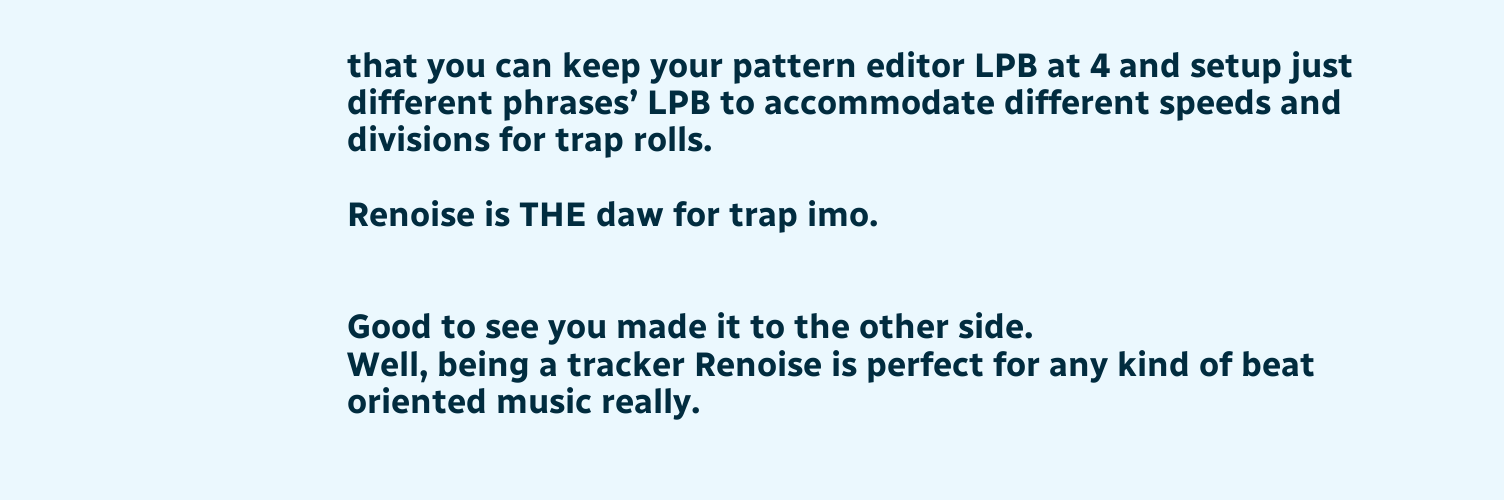that you can keep your pattern editor LPB at 4 and setup just different phrases’ LPB to accommodate different speeds and divisions for trap rolls.

Renoise is THE daw for trap imo.


Good to see you made it to the other side.
Well, being a tracker Renoise is perfect for any kind of beat oriented music really.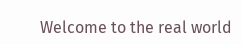Welcome to the real world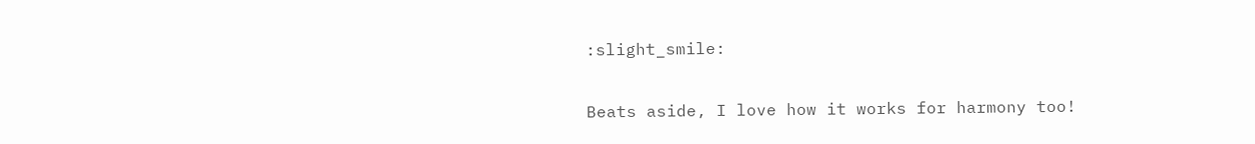:slight_smile:


Beats aside, I love how it works for harmony too!